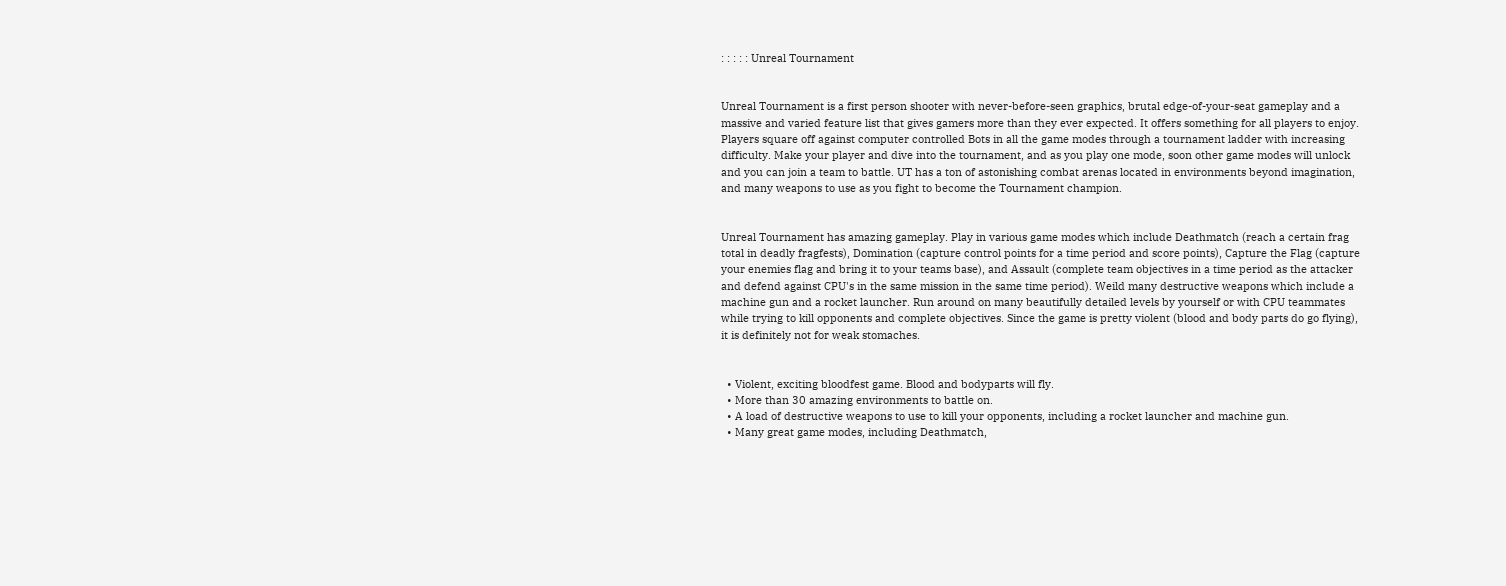: : : : : Unreal Tournament


Unreal Tournament is a first person shooter with never-before-seen graphics, brutal edge-of-your-seat gameplay and a massive and varied feature list that gives gamers more than they ever expected. It offers something for all players to enjoy. Players square off against computer controlled Bots in all the game modes through a tournament ladder with increasing difficulty. Make your player and dive into the tournament, and as you play one mode, soon other game modes will unlock and you can join a team to battle. UT has a ton of astonishing combat arenas located in environments beyond imagination, and many weapons to use as you fight to become the Tournament champion.


Unreal Tournament has amazing gameplay. Play in various game modes which include Deathmatch (reach a certain frag total in deadly fragfests), Domination (capture control points for a time period and score points), Capture the Flag (capture your enemies flag and bring it to your teams base), and Assault (complete team objectives in a time period as the attacker and defend against CPU's in the same mission in the same time period). Weild many destructive weapons which include a machine gun and a rocket launcher. Run around on many beautifully detailed levels by yourself or with CPU teammates while trying to kill opponents and complete objectives. Since the game is pretty violent (blood and body parts do go flying), it is definitely not for weak stomaches.


  • Violent, exciting bloodfest game. Blood and bodyparts will fly.
  • More than 30 amazing environments to battle on.
  • A load of destructive weapons to use to kill your opponents, including a rocket launcher and machine gun.
  • Many great game modes, including Deathmatch,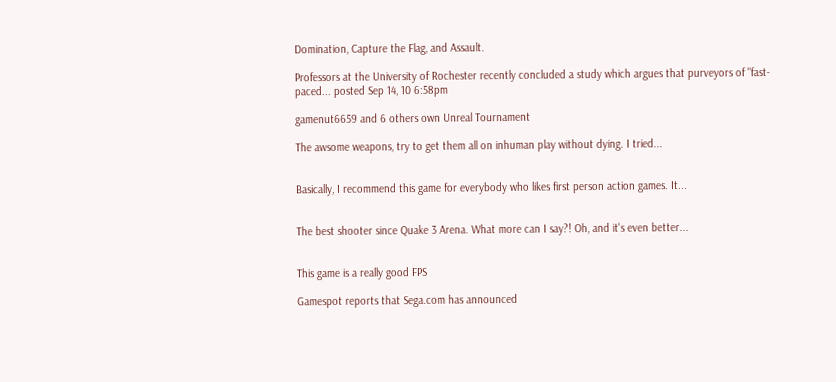Domination, Capture the Flag, and Assault.

Professors at the University of Rochester recently concluded a study which argues that purveyors of "fast-paced... posted Sep 14, 10 6:58pm

gamenut6659 and 6 others own Unreal Tournament

The awsome weapons, try to get them all on inhuman play without dying. I tried...


Basically, I recommend this game for everybody who likes first person action games. It...


The best shooter since Quake 3 Arena. What more can I say?! Oh, and it's even better...


This game is a really good FPS

Gamespot reports that Sega.com has announced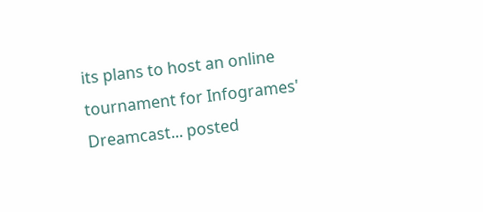its plans to host an online tournament for Infogrames' Dreamcast... posted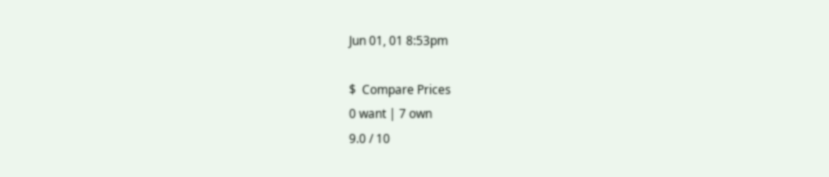Jun 01, 01 8:53pm

$  Compare Prices
0 want | 7 own
9.0 / 10